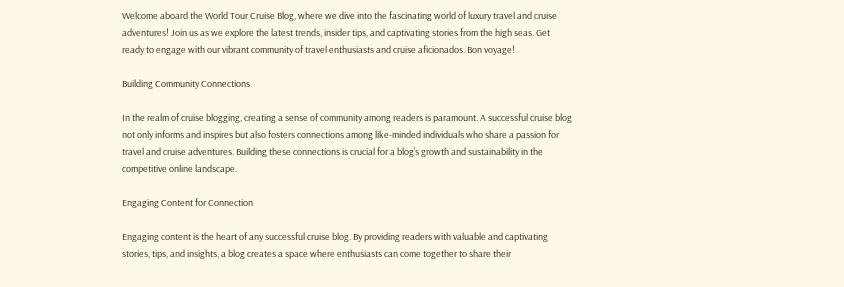Welcome aboard the World Tour Cruise Blog, where we dive into the fascinating world of luxury travel and cruise adventures! Join us as we explore the latest trends, insider tips, and captivating stories from the high seas. Get ready to engage with our vibrant community of travel enthusiasts and cruise aficionados. Bon voyage!

Building Community Connections

In the realm of cruise blogging, creating a sense of community among readers is paramount. A successful cruise blog not only informs and inspires but also fosters connections among like-minded individuals who share a passion for travel and cruise adventures. Building these connections is crucial for a blog’s growth and sustainability in the competitive online landscape.

Engaging Content for Connection

Engaging content is the heart of any successful cruise blog. By providing readers with valuable and captivating stories, tips, and insights, a blog creates a space where enthusiasts can come together to share their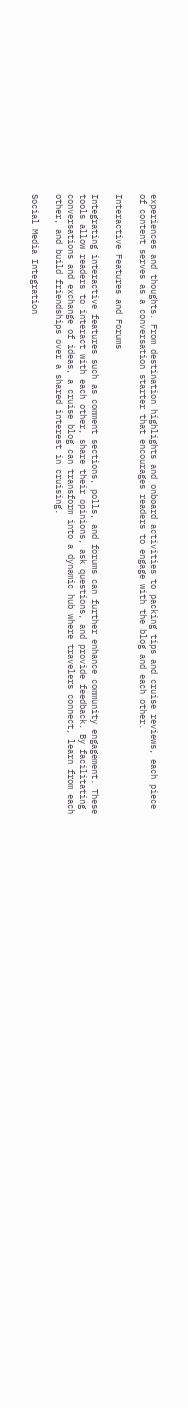experiences and thoughts. From destination highlights and onboard activities to packing tips and cruise reviews, each piece of content serves as a conversation starter that encourages readers to engage with the blog and each other.

Interactive Features and Forums

Integrating interactive features such as comment sections, polls, and forums can further enhance community engagement. These tools allow readers to interact with each other, share their opinions, ask questions, and provide feedback. By facilitating conversations and exchange of ideas, a cruise blog can transform into a dynamic hub where travelers connect, learn from each other, and build friendships over a shared interest in cruising.

Social Media Integration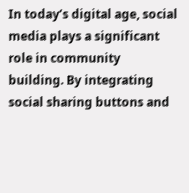In today’s digital age, social media plays a significant role in community building. By integrating social sharing buttons and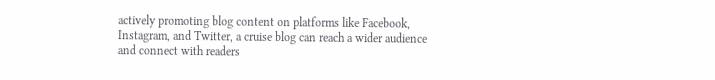actively promoting blog content on platforms like Facebook, Instagram, and Twitter, a cruise blog can reach a wider audience and connect with readers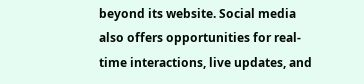beyond its website. Social media also offers opportunities for real-time interactions, live updates, and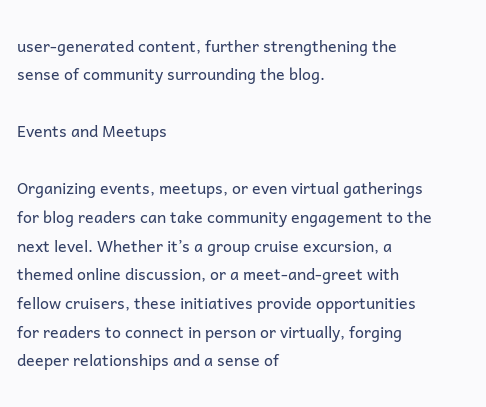user-generated content, further strengthening the sense of community surrounding the blog.

Events and Meetups

Organizing events, meetups, or even virtual gatherings for blog readers can take community engagement to the next level. Whether it’s a group cruise excursion, a themed online discussion, or a meet-and-greet with fellow cruisers, these initiatives provide opportunities for readers to connect in person or virtually, forging deeper relationships and a sense of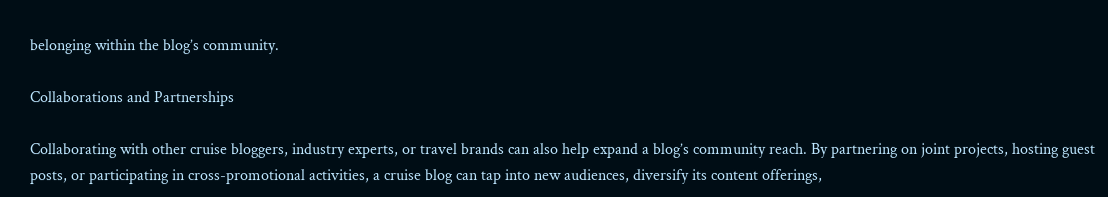belonging within the blog’s community.

Collaborations and Partnerships

Collaborating with other cruise bloggers, industry experts, or travel brands can also help expand a blog’s community reach. By partnering on joint projects, hosting guest posts, or participating in cross-promotional activities, a cruise blog can tap into new audiences, diversify its content offerings,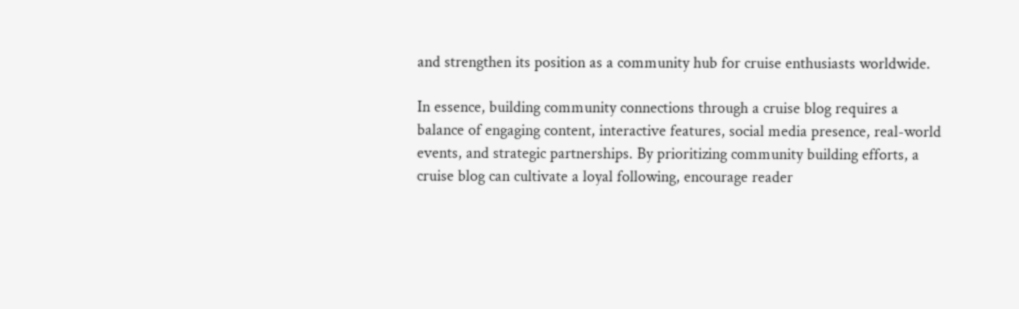and strengthen its position as a community hub for cruise enthusiasts worldwide.

In essence, building community connections through a cruise blog requires a balance of engaging content, interactive features, social media presence, real-world events, and strategic partnerships. By prioritizing community building efforts, a cruise blog can cultivate a loyal following, encourage reader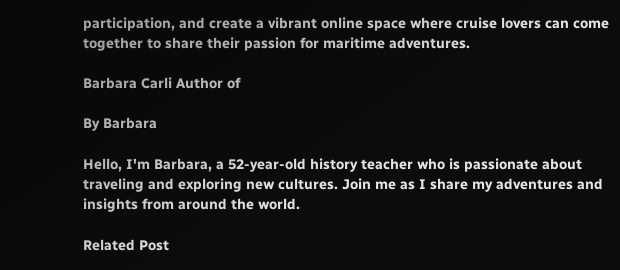participation, and create a vibrant online space where cruise lovers can come together to share their passion for maritime adventures.

Barbara Carli Author of

By Barbara

Hello, I'm Barbara, a 52-year-old history teacher who is passionate about traveling and exploring new cultures. Join me as I share my adventures and insights from around the world.

Related Post